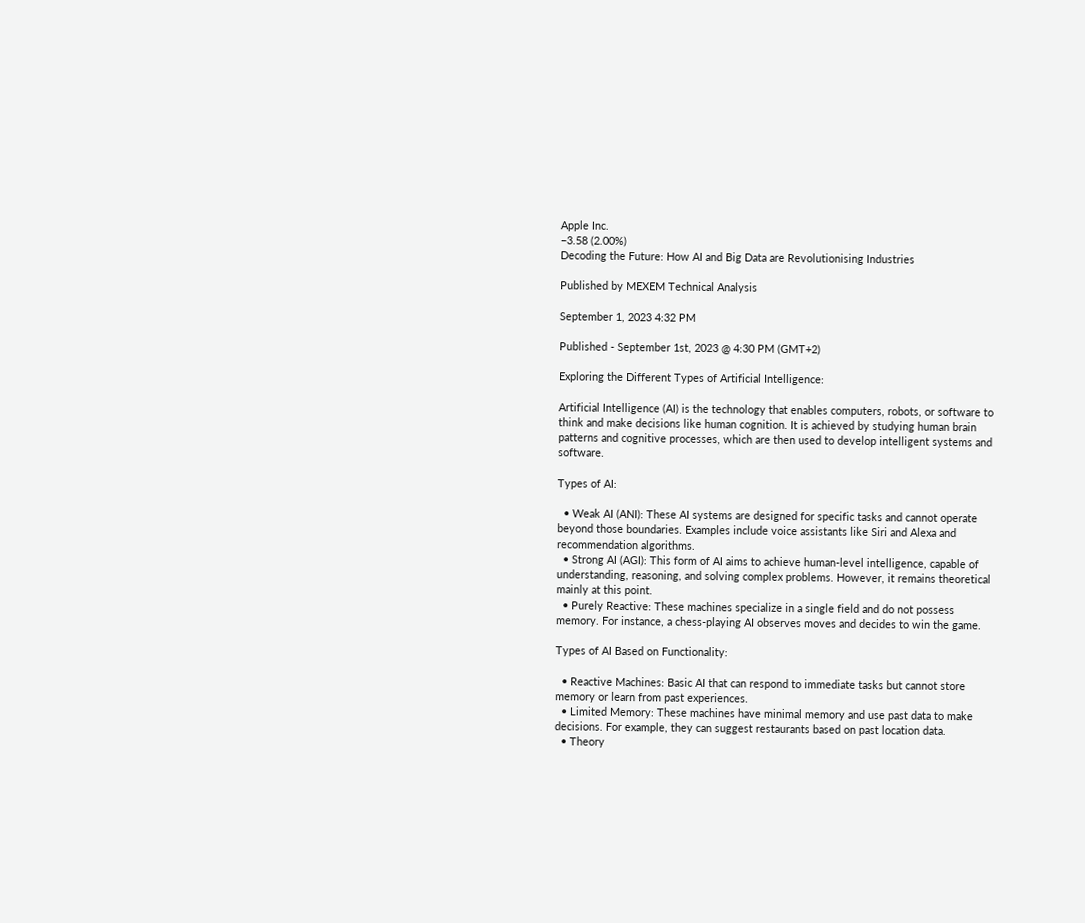Apple Inc.
−3.58 (2.00%)
Decoding the Future: How AI and Big Data are Revolutionising Industries

Published by MEXEM Technical Analysis

September 1, 2023 4:32 PM

Published - September 1st, 2023 @ 4:30 PM (GMT+2)

Exploring the Different Types of Artificial Intelligence:

Artificial Intelligence (AI) is the technology that enables computers, robots, or software to think and make decisions like human cognition. It is achieved by studying human brain patterns and cognitive processes, which are then used to develop intelligent systems and software.

Types of AI:

  • Weak AI (ANI): These AI systems are designed for specific tasks and cannot operate beyond those boundaries. Examples include voice assistants like Siri and Alexa and recommendation algorithms.
  • Strong AI (AGI): This form of AI aims to achieve human-level intelligence, capable of understanding, reasoning, and solving complex problems. However, it remains theoretical mainly at this point.
  • Purely Reactive: These machines specialize in a single field and do not possess memory. For instance, a chess-playing AI observes moves and decides to win the game.

Types of AI Based on Functionality:

  • Reactive Machines: Basic AI that can respond to immediate tasks but cannot store memory or learn from past experiences.
  • Limited Memory: These machines have minimal memory and use past data to make decisions. For example, they can suggest restaurants based on past location data.
  • Theory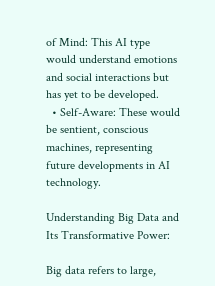of Mind: This AI type would understand emotions and social interactions but has yet to be developed.
  • Self-Aware: These would be sentient, conscious machines, representing future developments in AI technology.

Understanding Big Data and Its Transformative Power:

Big data refers to large,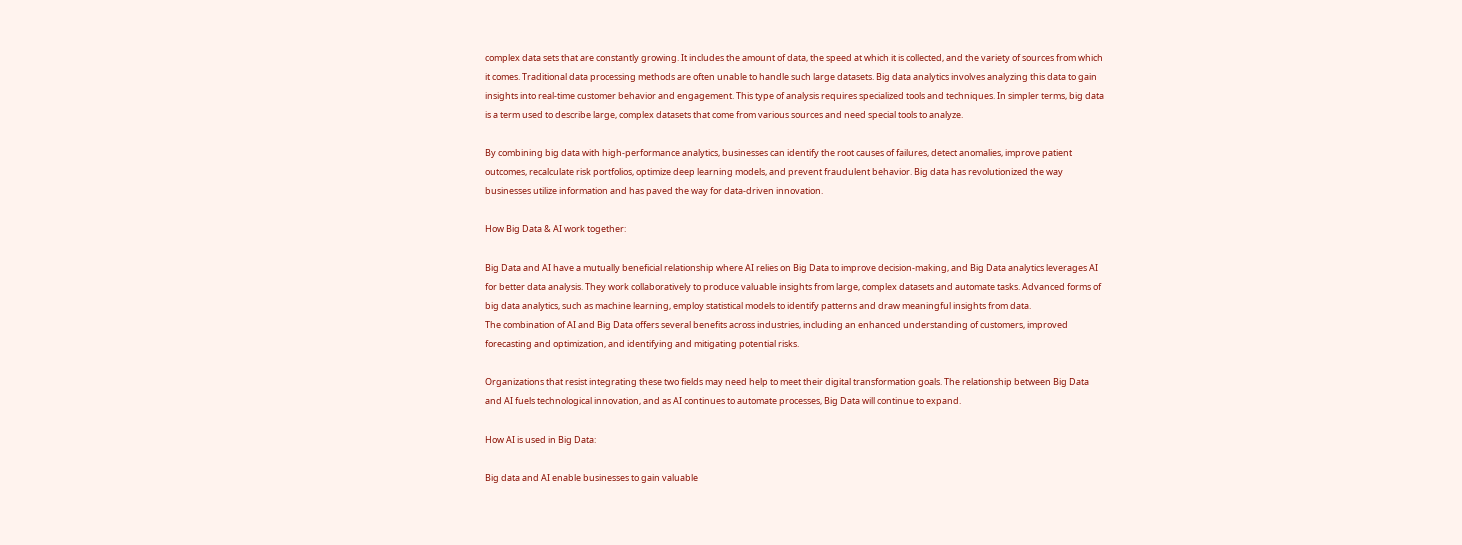complex data sets that are constantly growing. It includes the amount of data, the speed at which it is collected, and the variety of sources from which it comes. Traditional data processing methods are often unable to handle such large datasets. Big data analytics involves analyzing this data to gain insights into real-time customer behavior and engagement. This type of analysis requires specialized tools and techniques. In simpler terms, big data is a term used to describe large, complex datasets that come from various sources and need special tools to analyze.

By combining big data with high-performance analytics, businesses can identify the root causes of failures, detect anomalies, improve patient outcomes, recalculate risk portfolios, optimize deep learning models, and prevent fraudulent behavior. Big data has revolutionized the way businesses utilize information and has paved the way for data-driven innovation.

How Big Data & AI work together:

Big Data and AI have a mutually beneficial relationship where AI relies on Big Data to improve decision-making, and Big Data analytics leverages AI for better data analysis. They work collaboratively to produce valuable insights from large, complex datasets and automate tasks. Advanced forms of big data analytics, such as machine learning, employ statistical models to identify patterns and draw meaningful insights from data.
The combination of AI and Big Data offers several benefits across industries, including an enhanced understanding of customers, improved forecasting and optimization, and identifying and mitigating potential risks.

Organizations that resist integrating these two fields may need help to meet their digital transformation goals. The relationship between Big Data and AI fuels technological innovation, and as AI continues to automate processes, Big Data will continue to expand.

How AI is used in Big Data:

Big data and AI enable businesses to gain valuable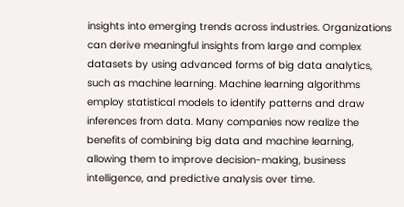insights into emerging trends across industries. Organizations can derive meaningful insights from large and complex datasets by using advanced forms of big data analytics, such as machine learning. Machine learning algorithms employ statistical models to identify patterns and draw inferences from data. Many companies now realize the benefits of combining big data and machine learning, allowing them to improve decision-making, business intelligence, and predictive analysis over time.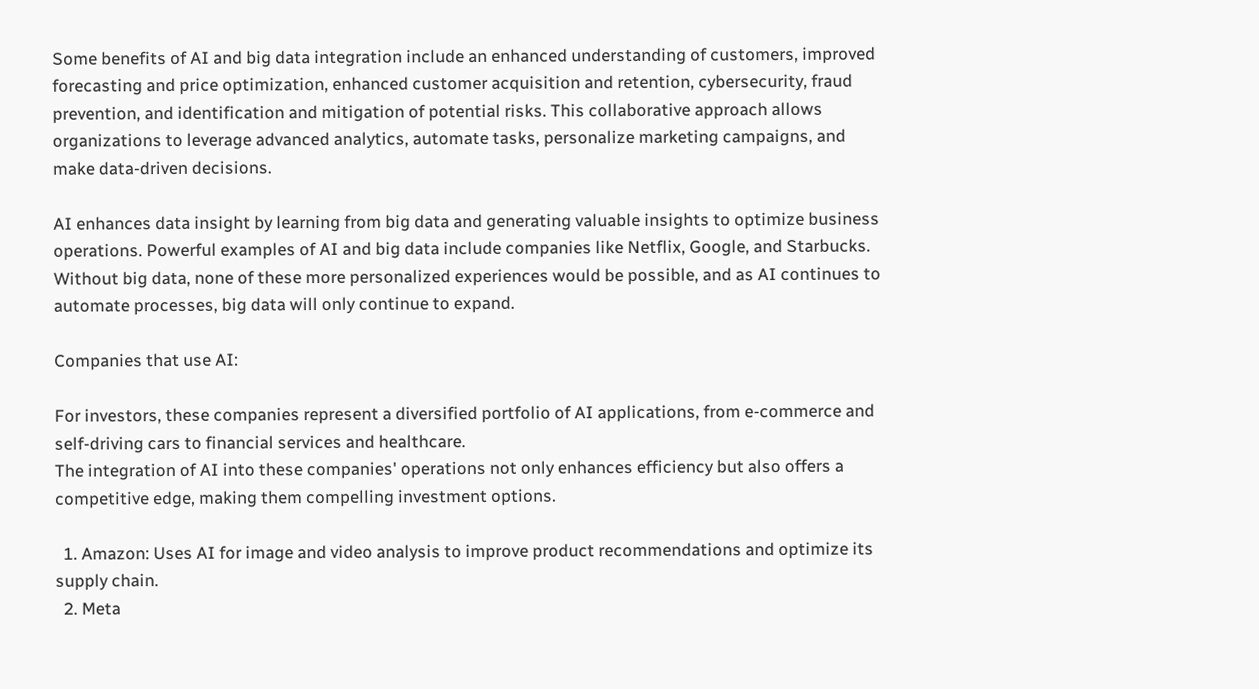Some benefits of AI and big data integration include an enhanced understanding of customers, improved forecasting and price optimization, enhanced customer acquisition and retention, cybersecurity, fraud prevention, and identification and mitigation of potential risks. This collaborative approach allows organizations to leverage advanced analytics, automate tasks, personalize marketing campaigns, and make data-driven decisions.

AI enhances data insight by learning from big data and generating valuable insights to optimize business operations. Powerful examples of AI and big data include companies like Netflix, Google, and Starbucks. Without big data, none of these more personalized experiences would be possible, and as AI continues to automate processes, big data will only continue to expand.

Companies that use AI:

For investors, these companies represent a diversified portfolio of AI applications, from e-commerce and self-driving cars to financial services and healthcare.
The integration of AI into these companies' operations not only enhances efficiency but also offers a competitive edge, making them compelling investment options.

  1. Amazon: Uses AI for image and video analysis to improve product recommendations and optimize its supply chain.
  2. Meta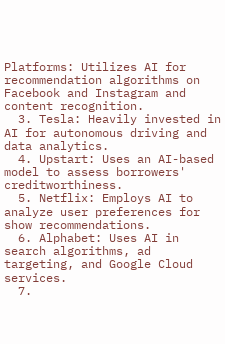Platforms: Utilizes AI for recommendation algorithms on Facebook and Instagram and content recognition.
  3. Tesla: Heavily invested in AI for autonomous driving and data analytics.
  4. Upstart: Uses an AI-based model to assess borrowers' creditworthiness.
  5. Netflix: Employs AI to analyze user preferences for show recommendations.
  6. Alphabet: Uses AI in search algorithms, ad targeting, and Google Cloud services.
  7.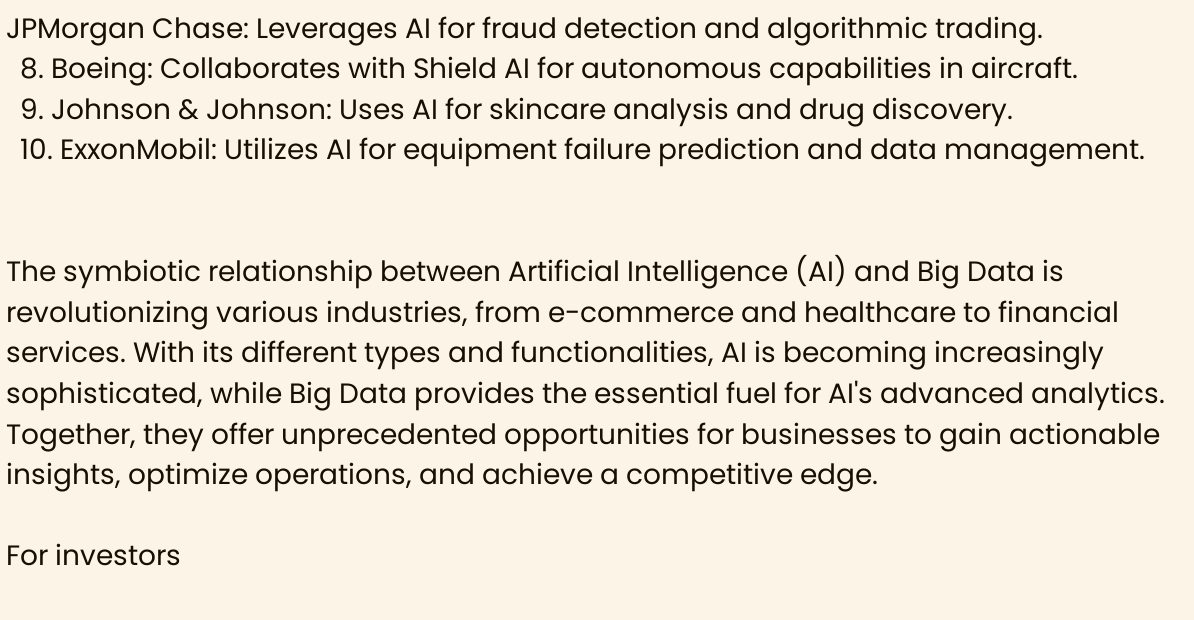JPMorgan Chase: Leverages AI for fraud detection and algorithmic trading.
  8. Boeing: Collaborates with Shield AI for autonomous capabilities in aircraft.
  9. Johnson & Johnson: Uses AI for skincare analysis and drug discovery.
  10. ExxonMobil: Utilizes AI for equipment failure prediction and data management.


The symbiotic relationship between Artificial Intelligence (AI) and Big Data is revolutionizing various industries, from e-commerce and healthcare to financial services. With its different types and functionalities, AI is becoming increasingly sophisticated, while Big Data provides the essential fuel for AI's advanced analytics. Together, they offer unprecedented opportunities for businesses to gain actionable insights, optimize operations, and achieve a competitive edge.

For investors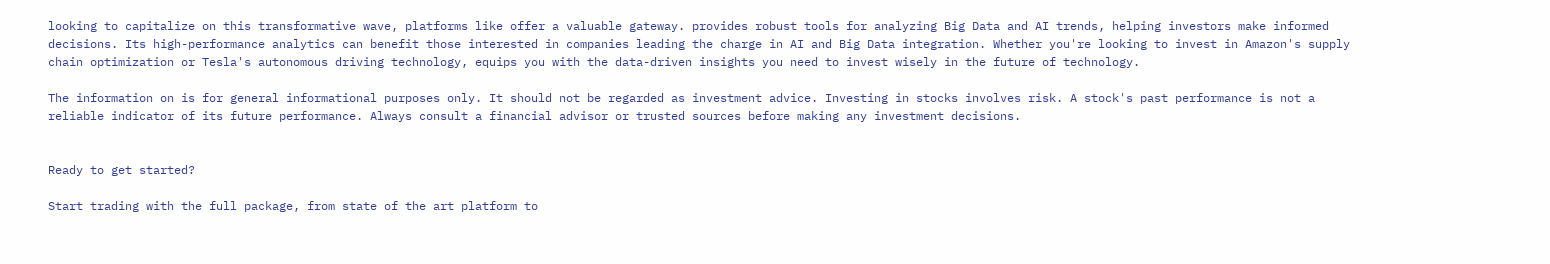looking to capitalize on this transformative wave, platforms like offer a valuable gateway. provides robust tools for analyzing Big Data and AI trends, helping investors make informed decisions. Its high-performance analytics can benefit those interested in companies leading the charge in AI and Big Data integration. Whether you're looking to invest in Amazon's supply chain optimization or Tesla's autonomous driving technology, equips you with the data-driven insights you need to invest wisely in the future of technology.

The information on is for general informational purposes only. It should not be regarded as investment advice. Investing in stocks involves risk. A stock's past performance is not a reliable indicator of its future performance. Always consult a financial advisor or trusted sources before making any investment decisions.


Ready to get started?

Start trading with the full package, from state of the art platform to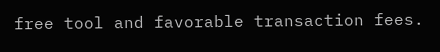free tool and favorable transaction fees.